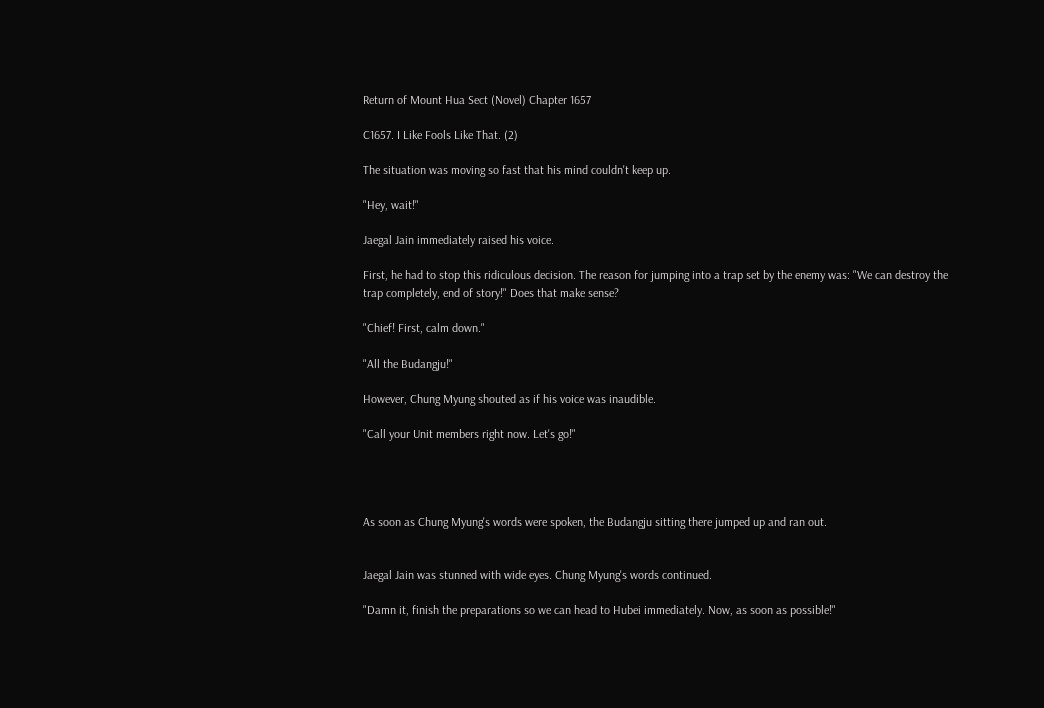Return of Mount Hua Sect (Novel) Chapter 1657

C1657. I Like Fools Like That. (2)

The situation was moving so fast that his mind couldn't keep up.

"Hey, wait!"

Jaegal Jain immediately raised his voice.

First, he had to stop this ridiculous decision. The reason for jumping into a trap set by the enemy was: "We can destroy the trap completely, end of story!" Does that make sense?

"Chief! First, calm down."

"All the Budangju!"

However, Chung Myung shouted as if his voice was inaudible.

"Call your Unit members right now. Let's go!"




As soon as Chung Myung's words were spoken, the Budangju sitting there jumped up and ran out.


Jaegal Jain was stunned with wide eyes. Chung Myung's words continued.

"Damn it, finish the preparations so we can head to Hubei immediately. Now, as soon as possible!"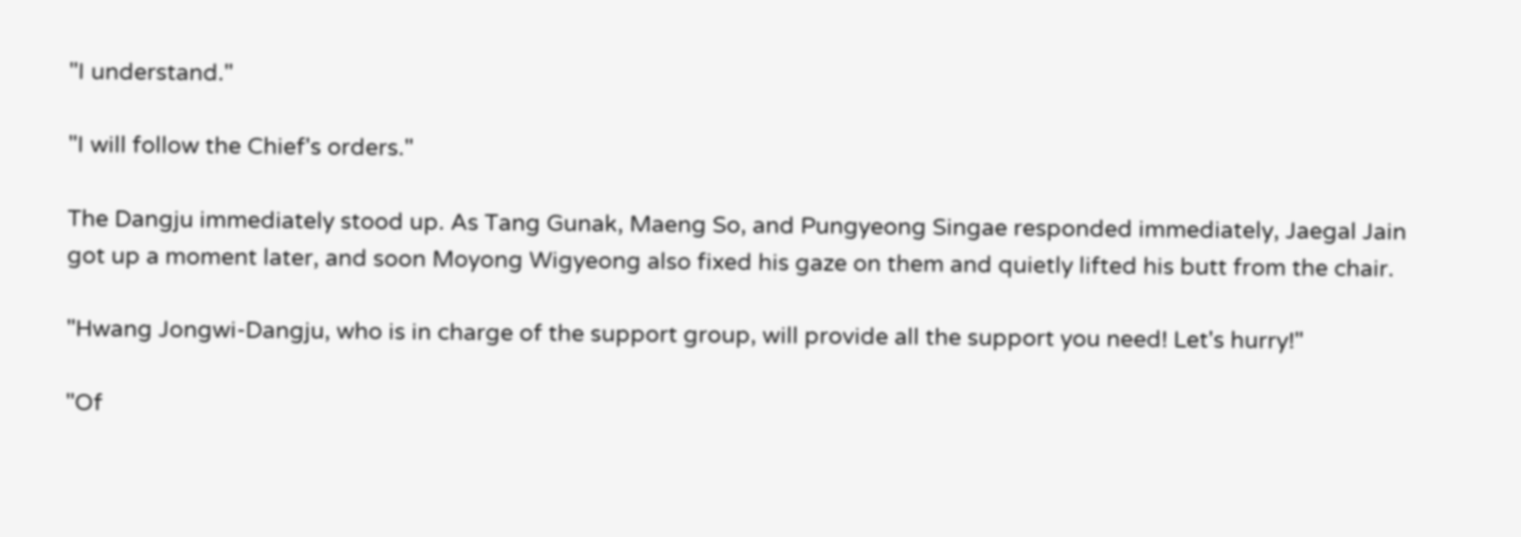"I understand."

"I will follow the Chief's orders."

The Dangju immediately stood up. As Tang Gunak, Maeng So, and Pungyeong Singae responded immediately, Jaegal Jain got up a moment later, and soon Moyong Wigyeong also fixed his gaze on them and quietly lifted his butt from the chair.

"Hwang Jongwi-Dangju, who is in charge of the support group, will provide all the support you need! Let's hurry!"

"Of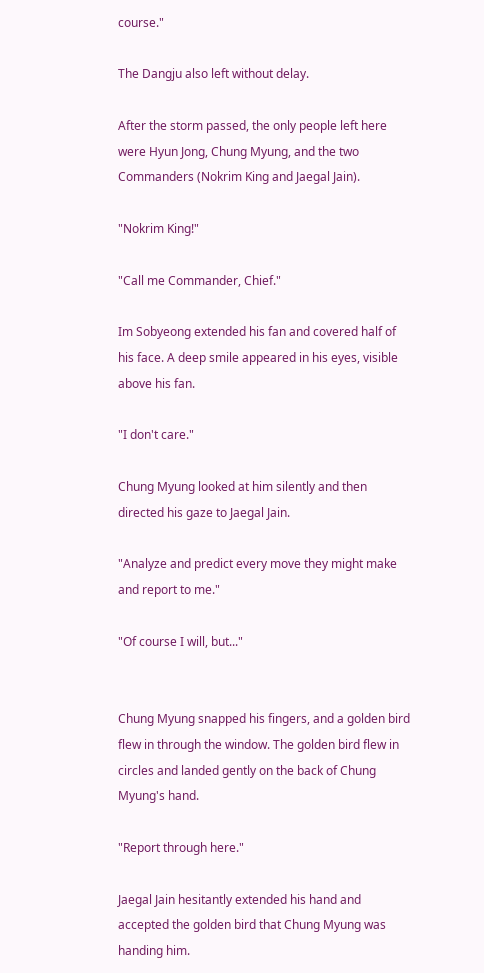course."

The Dangju also left without delay.

After the storm passed, the only people left here were Hyun Jong, Chung Myung, and the two Commanders (Nokrim King and Jaegal Jain).

"Nokrim King!"

"Call me Commander, Chief."

Im Sobyeong extended his fan and covered half of his face. A deep smile appeared in his eyes, visible above his fan.

"I don't care."

Chung Myung looked at him silently and then directed his gaze to Jaegal Jain.

"Analyze and predict every move they might make and report to me."

"Of course I will, but..."


Chung Myung snapped his fingers, and a golden bird flew in through the window. The golden bird flew in circles and landed gently on the back of Chung Myung's hand.

"Report through here."

Jaegal Jain hesitantly extended his hand and accepted the golden bird that Chung Myung was handing him.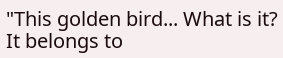"This golden bird... What is it? It belongs to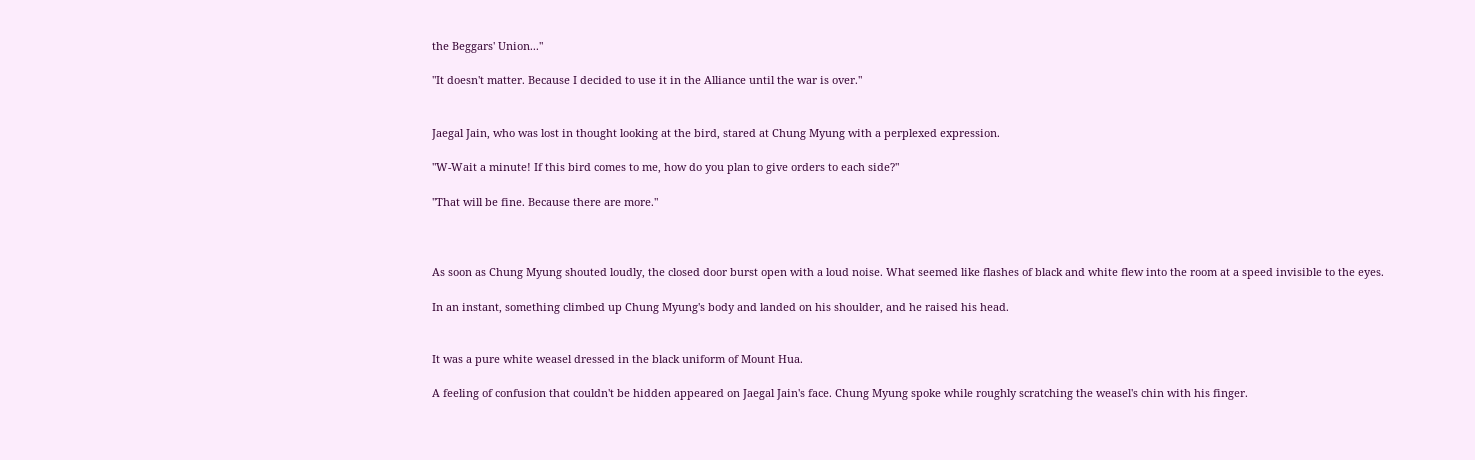the Beggars' Union..."

"It doesn't matter. Because I decided to use it in the Alliance until the war is over."


Jaegal Jain, who was lost in thought looking at the bird, stared at Chung Myung with a perplexed expression.

"W-Wait a minute! If this bird comes to me, how do you plan to give orders to each side?"

"That will be fine. Because there are more."



As soon as Chung Myung shouted loudly, the closed door burst open with a loud noise. What seemed like flashes of black and white flew into the room at a speed invisible to the eyes.

In an instant, something climbed up Chung Myung's body and landed on his shoulder, and he raised his head.


It was a pure white weasel dressed in the black uniform of Mount Hua.

A feeling of confusion that couldn't be hidden appeared on Jaegal Jain's face. Chung Myung spoke while roughly scratching the weasel's chin with his finger.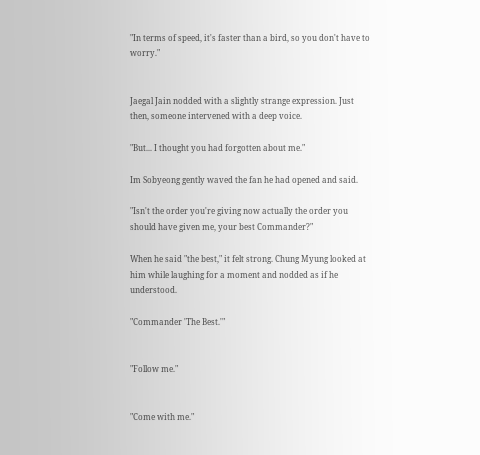"In terms of speed, it's faster than a bird, so you don't have to worry."


Jaegal Jain nodded with a slightly strange expression. Just then, someone intervened with a deep voice.

"But... I thought you had forgotten about me."

Im Sobyeong gently waved the fan he had opened and said.

"Isn't the order you're giving now actually the order you should have given me, your best Commander?"

When he said "the best," it felt strong. Chung Myung looked at him while laughing for a moment and nodded as if he understood.

"Commander 'The Best.'"


"Follow me."


"Come with me."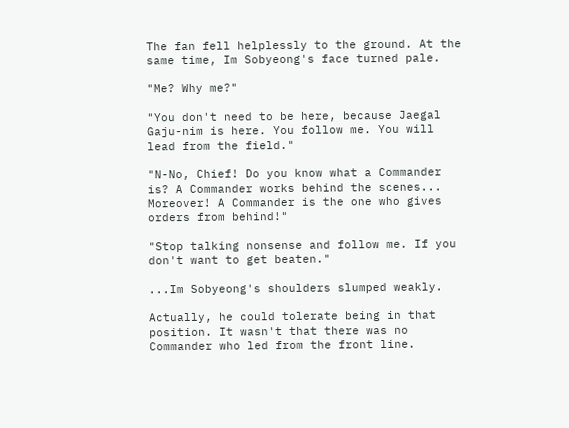The fan fell helplessly to the ground. At the same time, Im Sobyeong's face turned pale.

"Me? Why me?"

"You don't need to be here, because Jaegal Gaju-nim is here. You follow me. You will lead from the field."

"N-No, Chief! Do you know what a Commander is? A Commander works behind the scenes... Moreover! A Commander is the one who gives orders from behind!"

"Stop talking nonsense and follow me. If you don't want to get beaten."

...Im Sobyeong's shoulders slumped weakly.

Actually, he could tolerate being in that position. It wasn't that there was no Commander who led from the front line.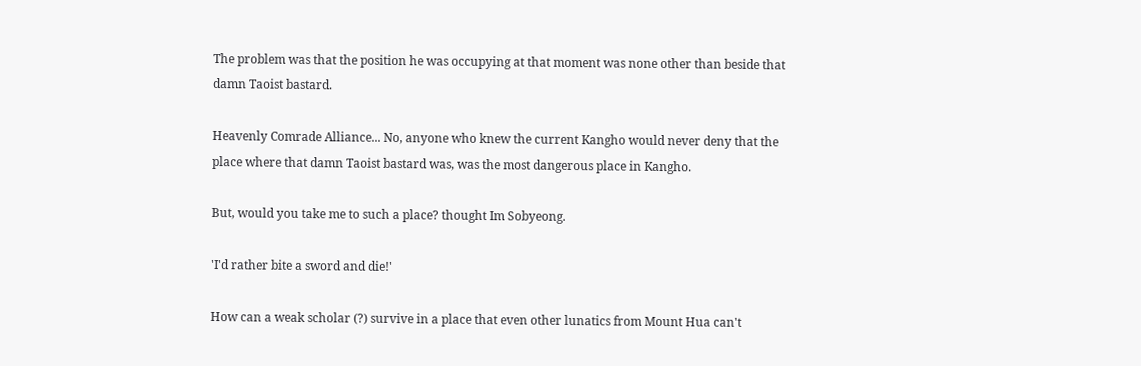The problem was that the position he was occupying at that moment was none other than beside that damn Taoist bastard.

Heavenly Comrade Alliance... No, anyone who knew the current Kangho would never deny that the place where that damn Taoist bastard was, was the most dangerous place in Kangho.

But, would you take me to such a place? thought Im Sobyeong.

'I'd rather bite a sword and die!'

How can a weak scholar (?) survive in a place that even other lunatics from Mount Hua can't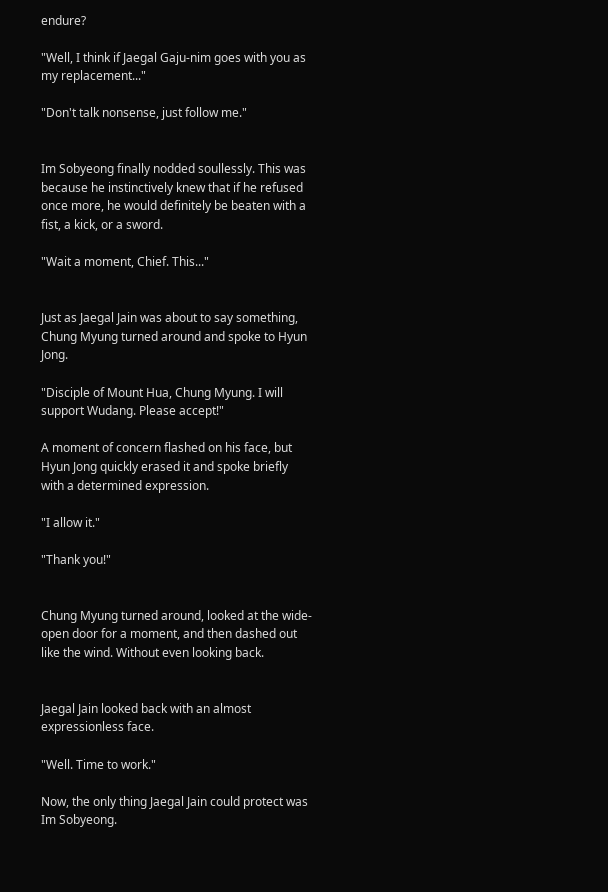endure?

"Well, I think if Jaegal Gaju-nim goes with you as my replacement..."

"Don't talk nonsense, just follow me."


Im Sobyeong finally nodded soullessly. This was because he instinctively knew that if he refused once more, he would definitely be beaten with a fist, a kick, or a sword.

"Wait a moment, Chief. This..."


Just as Jaegal Jain was about to say something, Chung Myung turned around and spoke to Hyun Jong.

"Disciple of Mount Hua, Chung Myung. I will support Wudang. Please accept!"

A moment of concern flashed on his face, but Hyun Jong quickly erased it and spoke briefly with a determined expression.

"I allow it."

"Thank you!"


Chung Myung turned around, looked at the wide-open door for a moment, and then dashed out like the wind. Without even looking back.


Jaegal Jain looked back with an almost expressionless face.

"Well. Time to work."

Now, the only thing Jaegal Jain could protect was Im Sobyeong.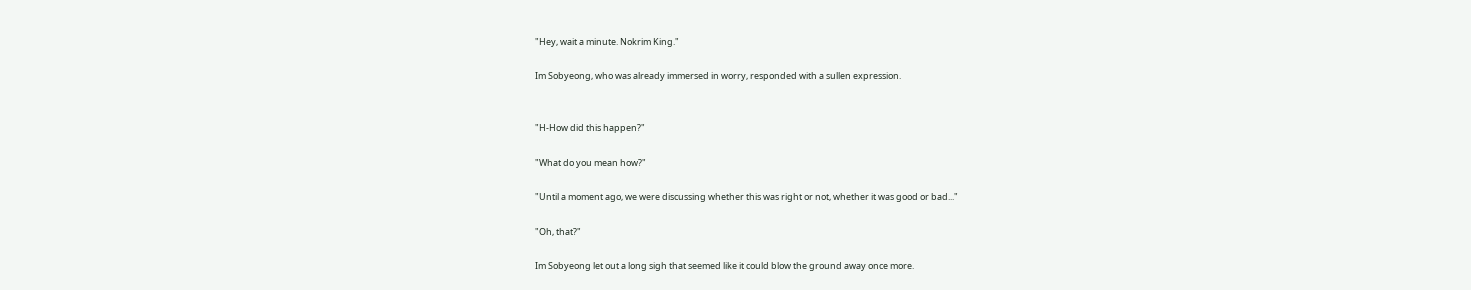"Hey, wait a minute. Nokrim King."

Im Sobyeong, who was already immersed in worry, responded with a sullen expression.


"H-How did this happen?"

"What do you mean how?"

"Until a moment ago, we were discussing whether this was right or not, whether it was good or bad..."

"Oh, that?"

Im Sobyeong let out a long sigh that seemed like it could blow the ground away once more.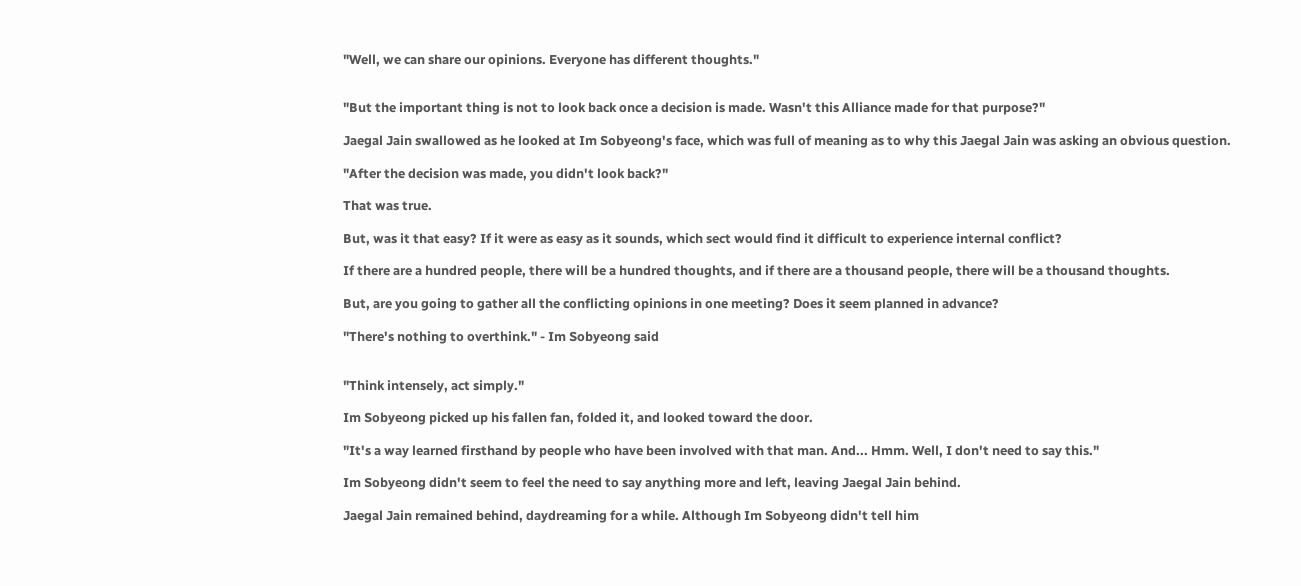"Well, we can share our opinions. Everyone has different thoughts."


"But the important thing is not to look back once a decision is made. Wasn't this Alliance made for that purpose?"

Jaegal Jain swallowed as he looked at Im Sobyeong's face, which was full of meaning as to why this Jaegal Jain was asking an obvious question.

"After the decision was made, you didn't look back?"

That was true.

But, was it that easy? If it were as easy as it sounds, which sect would find it difficult to experience internal conflict?

If there are a hundred people, there will be a hundred thoughts, and if there are a thousand people, there will be a thousand thoughts.

But, are you going to gather all the conflicting opinions in one meeting? Does it seem planned in advance?

"There's nothing to overthink." - Im Sobyeong said


"Think intensely, act simply."

Im Sobyeong picked up his fallen fan, folded it, and looked toward the door.

"It's a way learned firsthand by people who have been involved with that man. And... Hmm. Well, I don't need to say this."

Im Sobyeong didn't seem to feel the need to say anything more and left, leaving Jaegal Jain behind.

Jaegal Jain remained behind, daydreaming for a while. Although Im Sobyeong didn't tell him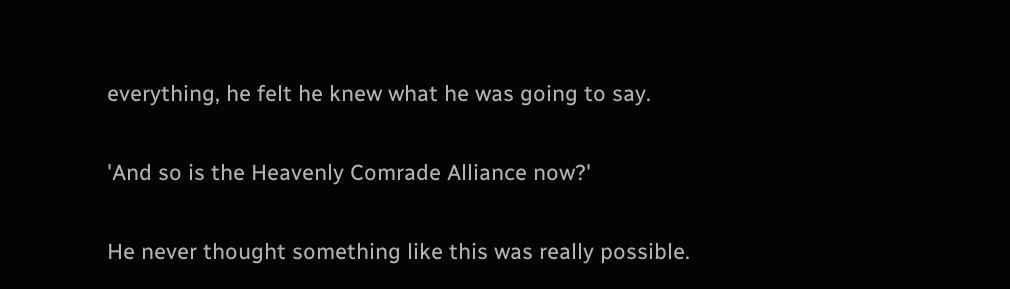everything, he felt he knew what he was going to say.

'And so is the Heavenly Comrade Alliance now?'

He never thought something like this was really possible.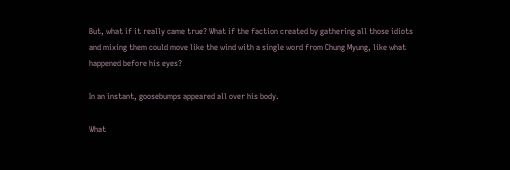But, what if it really came true? What if the faction created by gathering all those idiots and mixing them could move like the wind with a single word from Chung Myung, like what happened before his eyes?

In an instant, goosebumps appeared all over his body.

What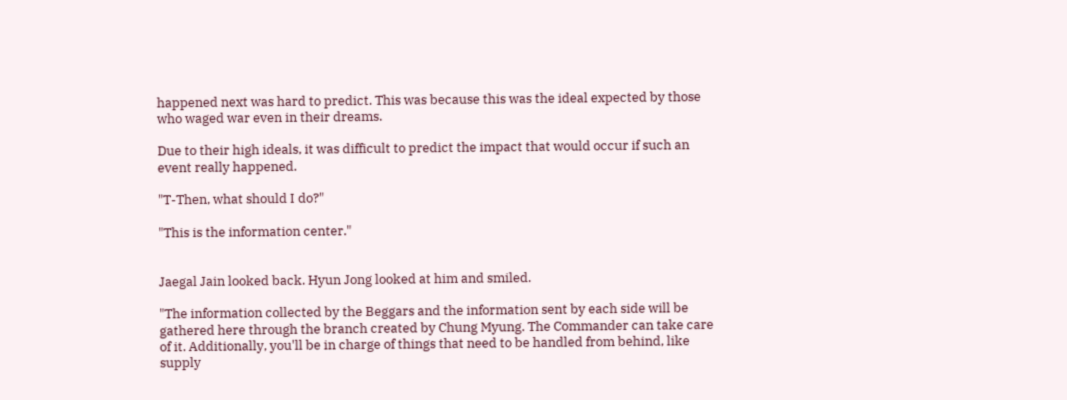happened next was hard to predict. This was because this was the ideal expected by those who waged war even in their dreams.

Due to their high ideals, it was difficult to predict the impact that would occur if such an event really happened.

"T-Then, what should I do?"

"This is the information center."


Jaegal Jain looked back. Hyun Jong looked at him and smiled.

"The information collected by the Beggars and the information sent by each side will be gathered here through the branch created by Chung Myung. The Commander can take care of it. Additionally, you'll be in charge of things that need to be handled from behind, like supply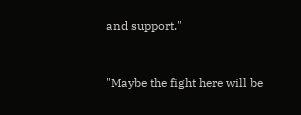and support."


"Maybe the fight here will be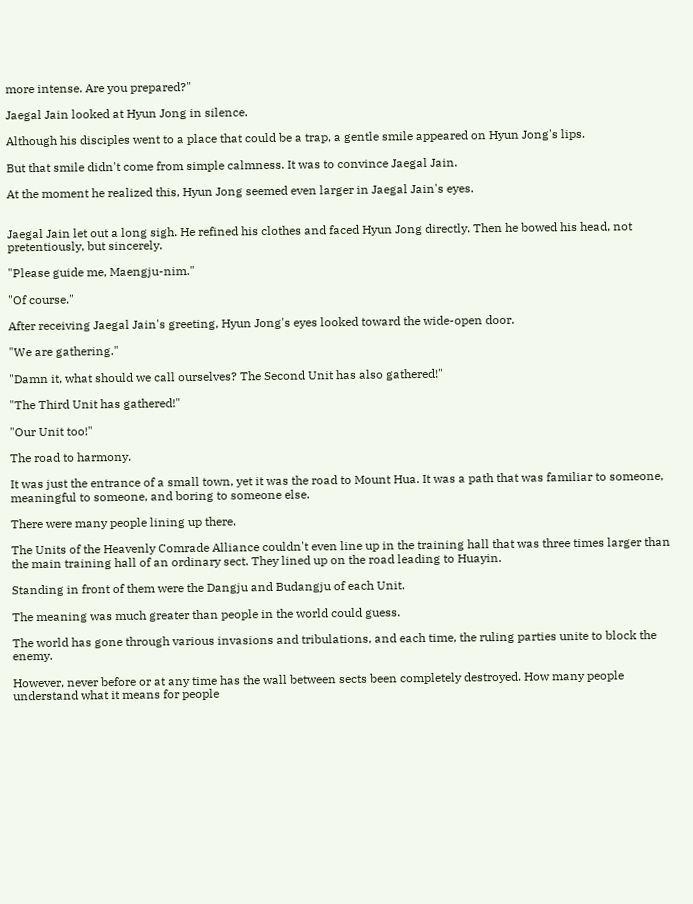more intense. Are you prepared?"

Jaegal Jain looked at Hyun Jong in silence.

Although his disciples went to a place that could be a trap, a gentle smile appeared on Hyun Jong's lips.

But that smile didn't come from simple calmness. It was to convince Jaegal Jain.

At the moment he realized this, Hyun Jong seemed even larger in Jaegal Jain's eyes.


Jaegal Jain let out a long sigh. He refined his clothes and faced Hyun Jong directly. Then he bowed his head, not pretentiously, but sincerely.

"Please guide me, Maengju-nim."

"Of course."

After receiving Jaegal Jain's greeting, Hyun Jong's eyes looked toward the wide-open door.

"We are gathering."

"Damn it, what should we call ourselves? The Second Unit has also gathered!"

"The Third Unit has gathered!"

"Our Unit too!"

The road to harmony.

It was just the entrance of a small town, yet it was the road to Mount Hua. It was a path that was familiar to someone, meaningful to someone, and boring to someone else.

There were many people lining up there.

The Units of the Heavenly Comrade Alliance couldn't even line up in the training hall that was three times larger than the main training hall of an ordinary sect. They lined up on the road leading to Huayin.

Standing in front of them were the Dangju and Budangju of each Unit.

The meaning was much greater than people in the world could guess.

The world has gone through various invasions and tribulations, and each time, the ruling parties unite to block the enemy.

However, never before or at any time has the wall between sects been completely destroyed. How many people understand what it means for people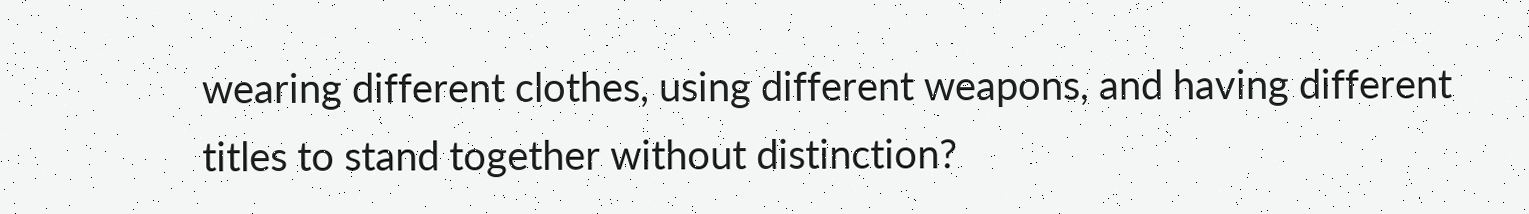wearing different clothes, using different weapons, and having different titles to stand together without distinction?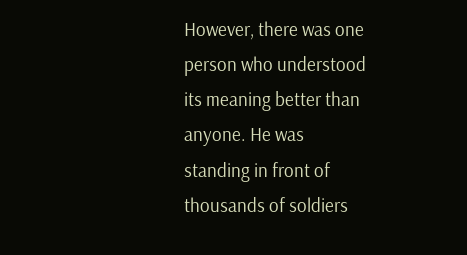However, there was one person who understood its meaning better than anyone. He was standing in front of thousands of soldiers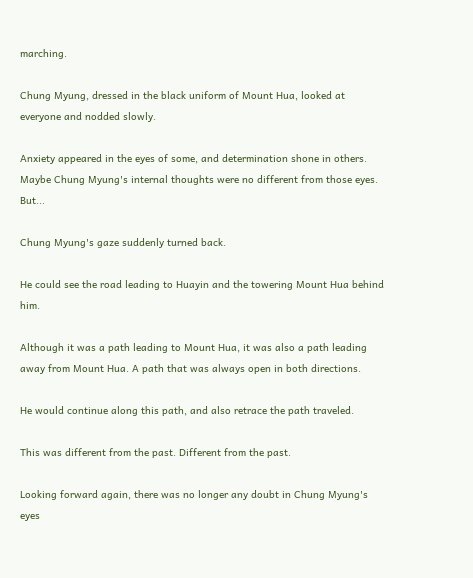marching.

Chung Myung, dressed in the black uniform of Mount Hua, looked at everyone and nodded slowly.

Anxiety appeared in the eyes of some, and determination shone in others. Maybe Chung Myung's internal thoughts were no different from those eyes. But...

Chung Myung's gaze suddenly turned back.

He could see the road leading to Huayin and the towering Mount Hua behind him.

Although it was a path leading to Mount Hua, it was also a path leading away from Mount Hua. A path that was always open in both directions.

He would continue along this path, and also retrace the path traveled.

This was different from the past. Different from the past.

Looking forward again, there was no longer any doubt in Chung Myung's eyes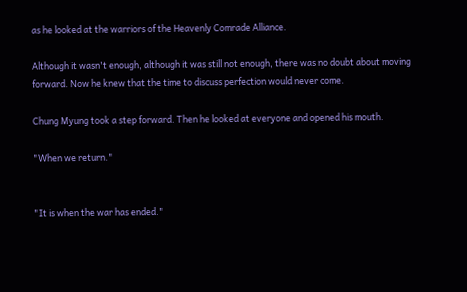as he looked at the warriors of the Heavenly Comrade Alliance.

Although it wasn't enough, although it was still not enough, there was no doubt about moving forward. Now he knew that the time to discuss perfection would never come.

Chung Myung took a step forward. Then he looked at everyone and opened his mouth.

"When we return."


"It is when the war has ended."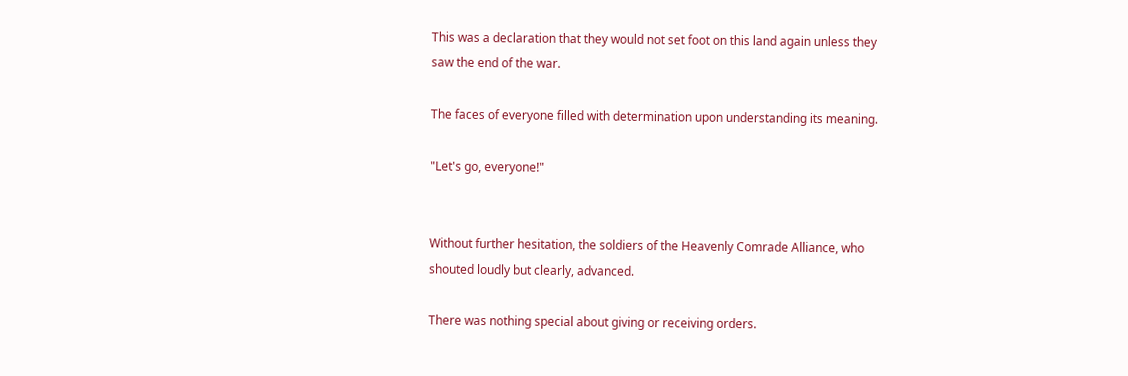This was a declaration that they would not set foot on this land again unless they saw the end of the war.

The faces of everyone filled with determination upon understanding its meaning.

"Let's go, everyone!"


Without further hesitation, the soldiers of the Heavenly Comrade Alliance, who shouted loudly but clearly, advanced.

There was nothing special about giving or receiving orders.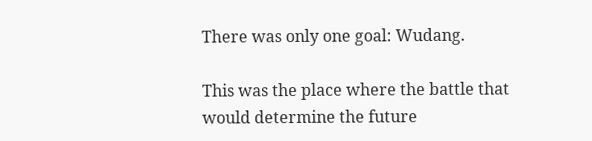There was only one goal: Wudang.

This was the place where the battle that would determine the future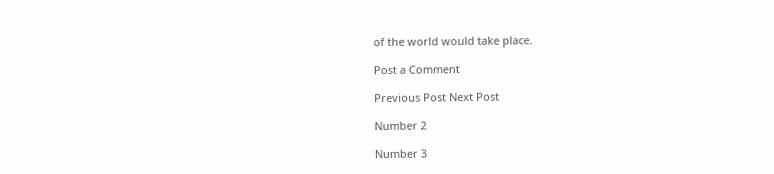of the world would take place.

Post a Comment

Previous Post Next Post

Number 2

Number 3